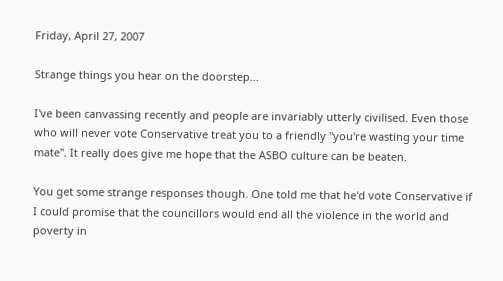Friday, April 27, 2007

Strange things you hear on the doorstep...

I've been canvassing recently and people are invariably utterly civilised. Even those who will never vote Conservative treat you to a friendly "you're wasting your time mate". It really does give me hope that the ASBO culture can be beaten.

You get some strange responses though. One told me that he'd vote Conservative if I could promise that the councillors would end all the violence in the world and poverty in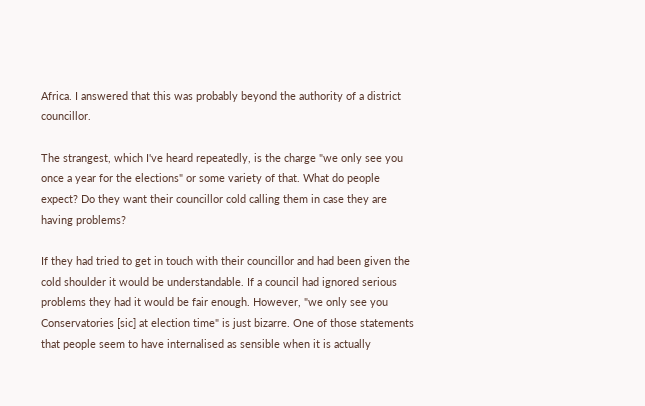Africa. I answered that this was probably beyond the authority of a district councillor.

The strangest, which I've heard repeatedly, is the charge "we only see you once a year for the elections" or some variety of that. What do people expect? Do they want their councillor cold calling them in case they are having problems?

If they had tried to get in touch with their councillor and had been given the cold shoulder it would be understandable. If a council had ignored serious problems they had it would be fair enough. However, "we only see you Conservatories [sic] at election time" is just bizarre. One of those statements that people seem to have internalised as sensible when it is actually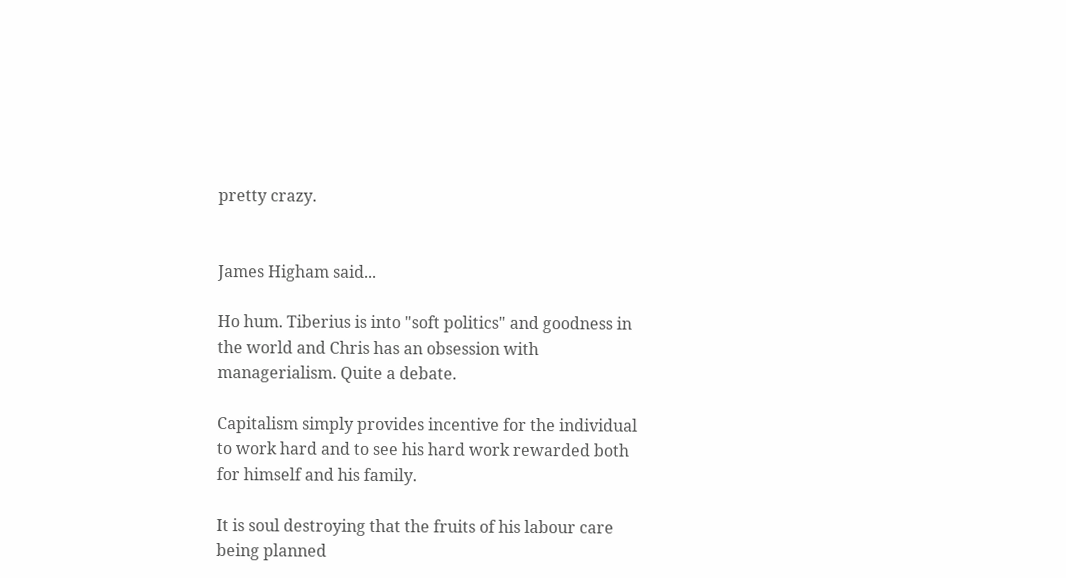pretty crazy.


James Higham said...

Ho hum. Tiberius is into "soft politics" and goodness in the world and Chris has an obsession with managerialism. Quite a debate.

Capitalism simply provides incentive for the individual to work hard and to see his hard work rewarded both for himself and his family.

It is soul destroying that the fruits of his labour care being planned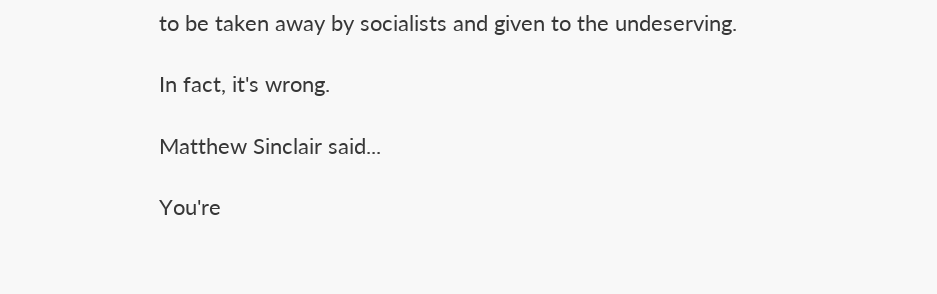to be taken away by socialists and given to the undeserving.

In fact, it's wrong.

Matthew Sinclair said...

You're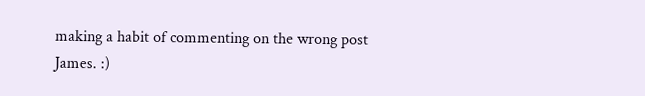making a habit of commenting on the wrong post James. :)